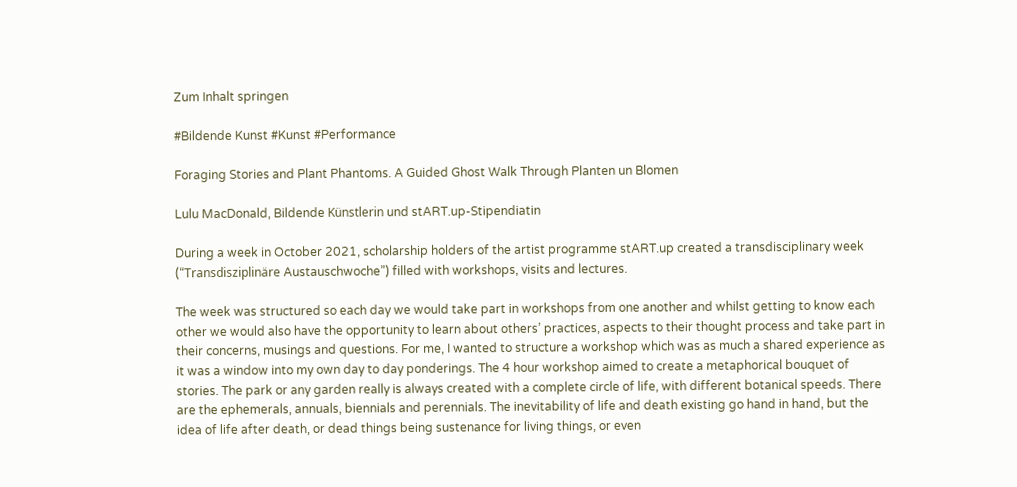Zum Inhalt springen

#Bildende Kunst #Kunst #Performance

Foraging Stories and Plant Phantoms. A Guided Ghost Walk Through Planten un Blomen

Lulu MacDonald, Bildende Künstlerin und stART.up-Stipendiatin

During a week in October 2021, scholarship holders of the artist programme stART.up created a transdisciplinary week (“Transdisziplinäre Austauschwoche”) filled with workshops, visits and lectures.

The week was structured so each day we would take part in workshops from one another and whilst getting to know each other we would also have the opportunity to learn about others’ practices, aspects to their thought process and take part in their concerns, musings and questions. For me, I wanted to structure a workshop which was as much a shared experience as it was a window into my own day to day ponderings. The 4 hour workshop aimed to create a metaphorical bouquet of stories. The park or any garden really is always created with a complete circle of life, with different botanical speeds. There are the ephemerals, annuals, biennials and perennials. The inevitability of life and death existing go hand in hand, but the idea of life after death, or dead things being sustenance for living things, or even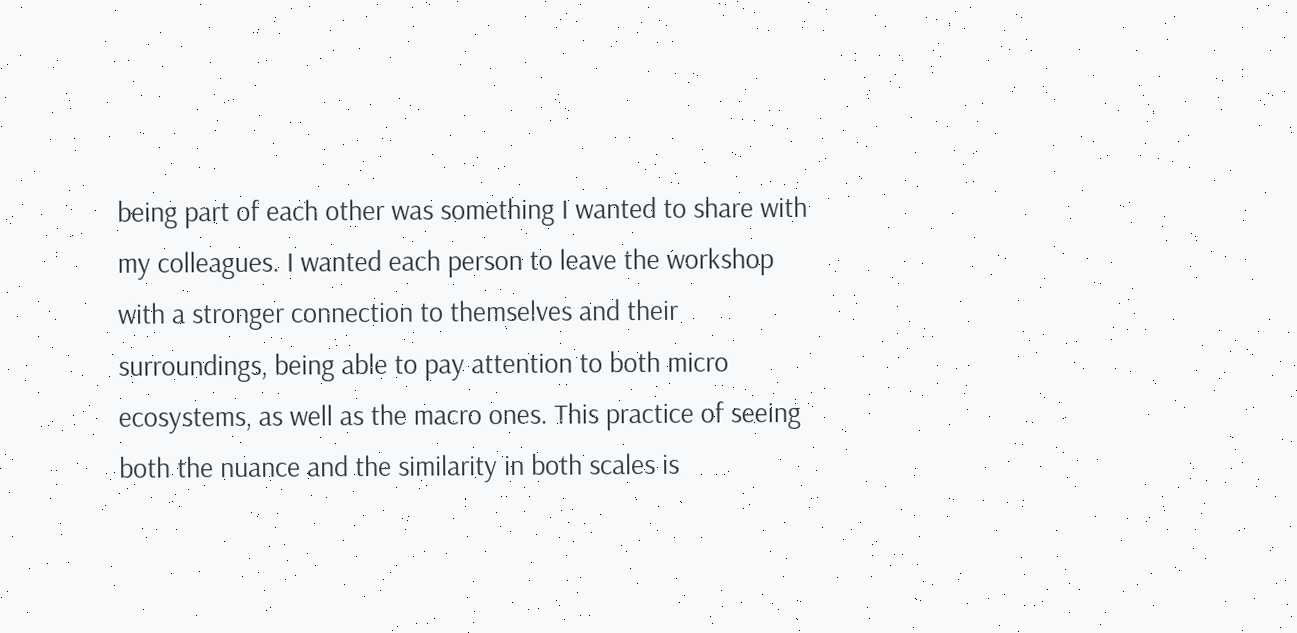being part of each other was something I wanted to share with my colleagues. I wanted each person to leave the workshop with a stronger connection to themselves and their surroundings, being able to pay attention to both micro ecosystems, as well as the macro ones. This practice of seeing both the nuance and the similarity in both scales is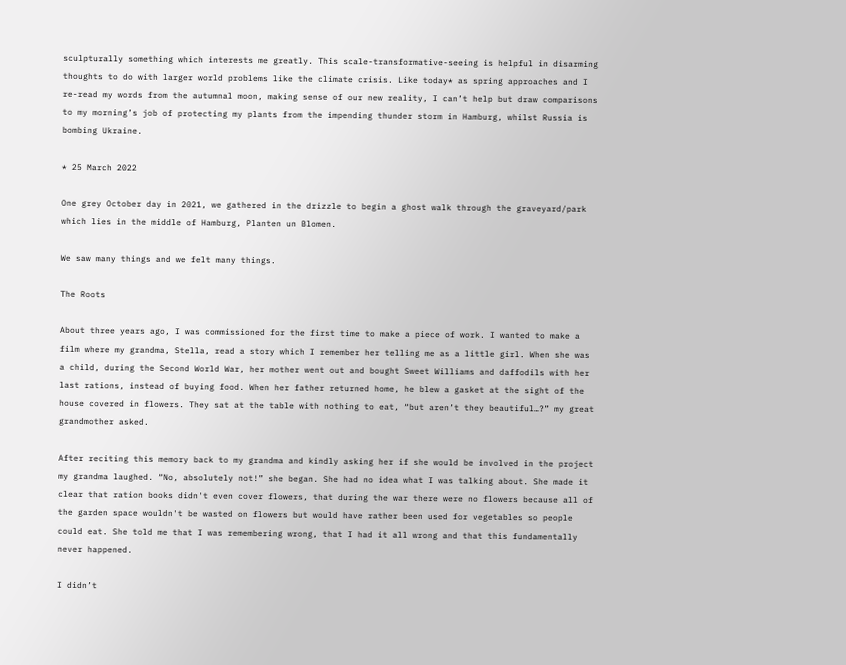sculpturally something which interests me greatly. This scale-transformative-seeing is helpful in disarming thoughts to do with larger world problems like the climate crisis. Like today* as spring approaches and I re-read my words from the autumnal moon, making sense of our new reality, I can’t help but draw comparisons to my morning’s job of protecting my plants from the impending thunder storm in Hamburg, whilst Russia is bombing Ukraine.

* 25 March 2022

One grey October day in 2021, we gathered in the drizzle to begin a ghost walk through the graveyard/park which lies in the middle of Hamburg, Planten un Blomen.

We saw many things and we felt many things.

The Roots

About three years ago, I was commissioned for the first time to make a piece of work. I wanted to make a film where my grandma, Stella, read a story which I remember her telling me as a little girl. When she was a child, during the Second World War, her mother went out and bought Sweet Williams and daffodils with her last rations, instead of buying food. When her father returned home, he blew a gasket at the sight of the house covered in flowers. They sat at the table with nothing to eat, “but aren’t they beautiful…?” my great grandmother asked.

After reciting this memory back to my grandma and kindly asking her if she would be involved in the project my grandma laughed. “No, absolutely not!” she began. She had no idea what I was talking about. She made it clear that ration books didn't even cover flowers, that during the war there were no flowers because all of the garden space wouldn't be wasted on flowers but would have rather been used for vegetables so people could eat. She told me that I was remembering wrong, that I had it all wrong and that this fundamentally never happened.

I didn’t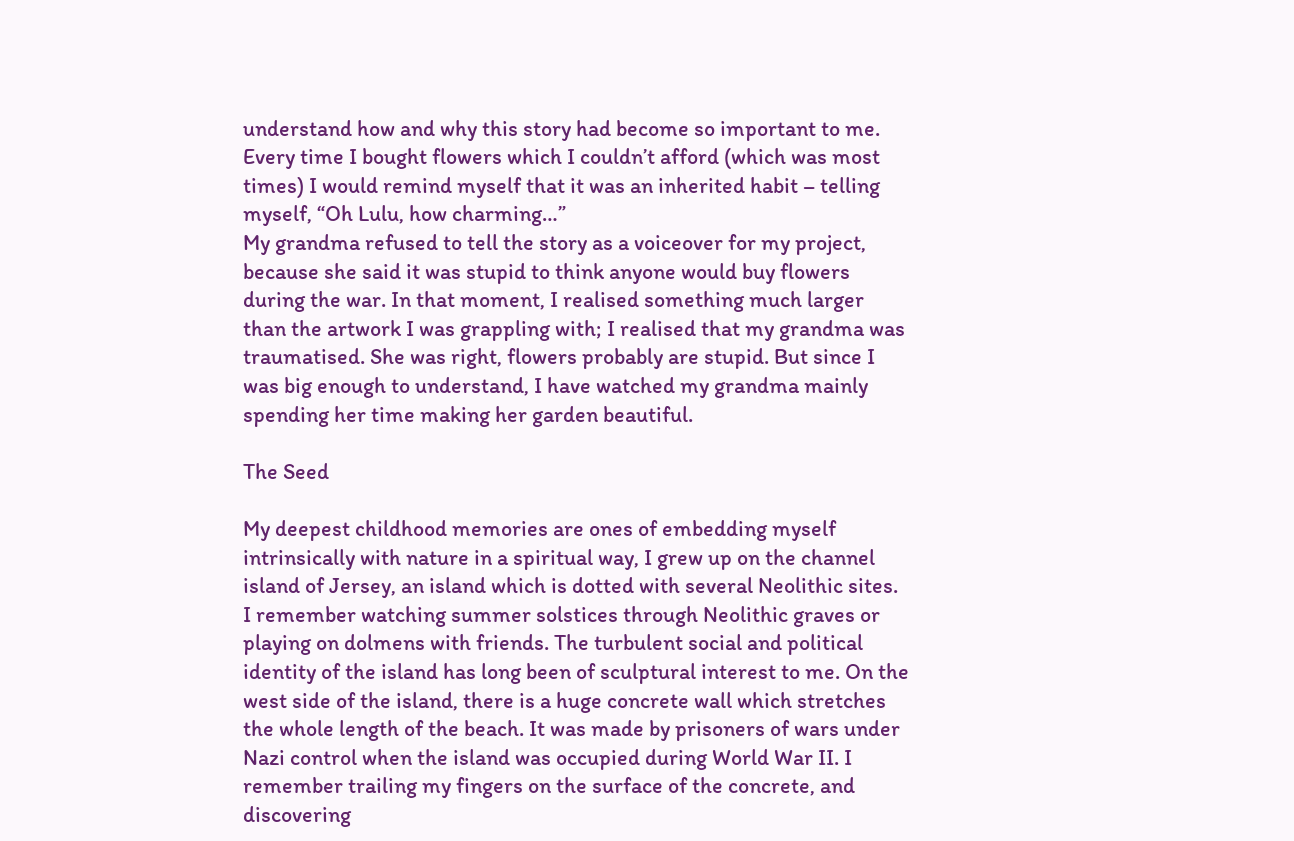understand how and why this story had become so important to me. Every time I bought flowers which I couldn’t afford (which was most times) I would remind myself that it was an inherited habit – telling myself, “Oh Lulu, how charming…”
My grandma refused to tell the story as a voiceover for my project, because she said it was stupid to think anyone would buy flowers during the war. In that moment, I realised something much larger than the artwork I was grappling with; I realised that my grandma was traumatised. She was right, flowers probably are stupid. But since I was big enough to understand, I have watched my grandma mainly spending her time making her garden beautiful.

The Seed

My deepest childhood memories are ones of embedding myself intrinsically with nature in a spiritual way, I grew up on the channel island of Jersey, an island which is dotted with several Neolithic sites. I remember watching summer solstices through Neolithic graves or playing on dolmens with friends. The turbulent social and political identity of the island has long been of sculptural interest to me. On the west side of the island, there is a huge concrete wall which stretches the whole length of the beach. It was made by prisoners of wars under Nazi control when the island was occupied during World War II. I remember trailing my fingers on the surface of the concrete, and discovering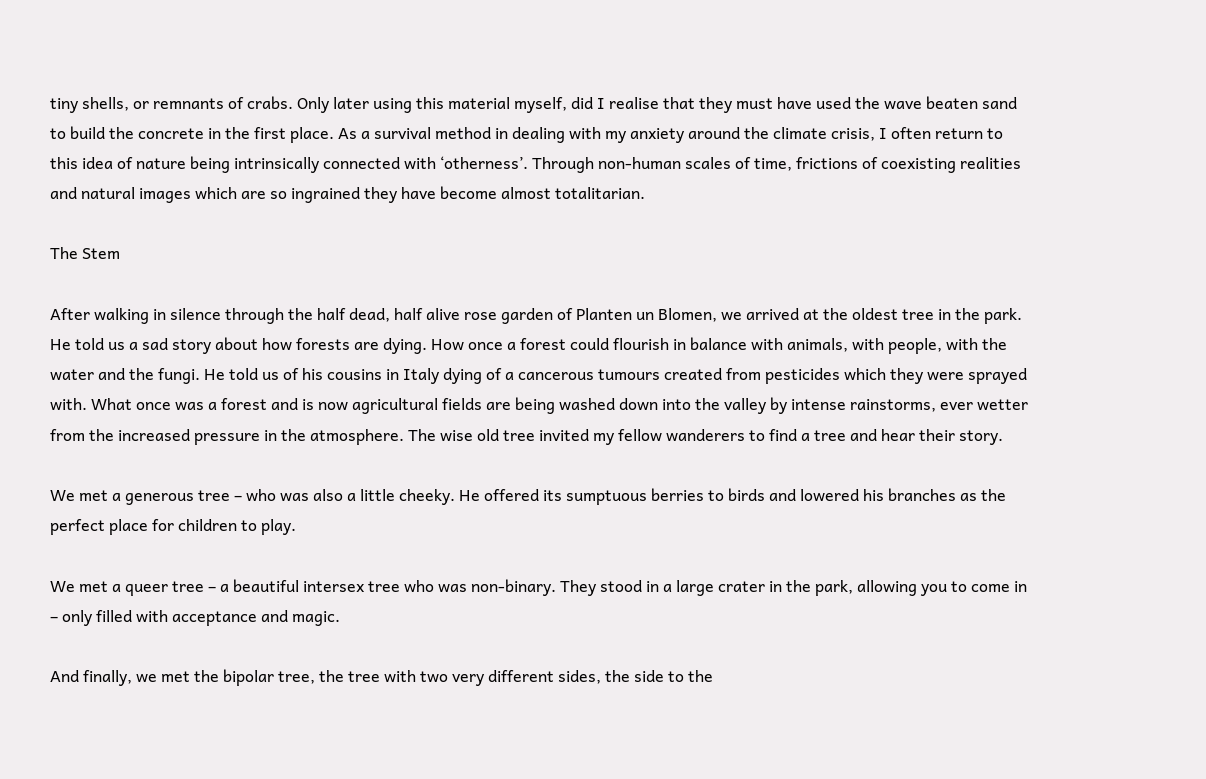tiny shells, or remnants of crabs. Only later using this material myself, did I realise that they must have used the wave beaten sand to build the concrete in the first place. As a survival method in dealing with my anxiety around the climate crisis, I often return to this idea of nature being intrinsically connected with ‘otherness’. Through non-human scales of time, frictions of coexisting realities and natural images which are so ingrained they have become almost totalitarian.

The Stem

After walking in silence through the half dead, half alive rose garden of Planten un Blomen, we arrived at the oldest tree in the park. He told us a sad story about how forests are dying. How once a forest could flourish in balance with animals, with people, with the water and the fungi. He told us of his cousins in Italy dying of a cancerous tumours created from pesticides which they were sprayed with. What once was a forest and is now agricultural fields are being washed down into the valley by intense rainstorms, ever wetter from the increased pressure in the atmosphere. The wise old tree invited my fellow wanderers to find a tree and hear their story.

We met a generous tree – who was also a little cheeky. He offered its sumptuous berries to birds and lowered his branches as the perfect place for children to play.

We met a queer tree – a beautiful intersex tree who was non-binary. They stood in a large crater in the park, allowing you to come in – only filled with acceptance and magic.

And finally, we met the bipolar tree, the tree with two very different sides, the side to the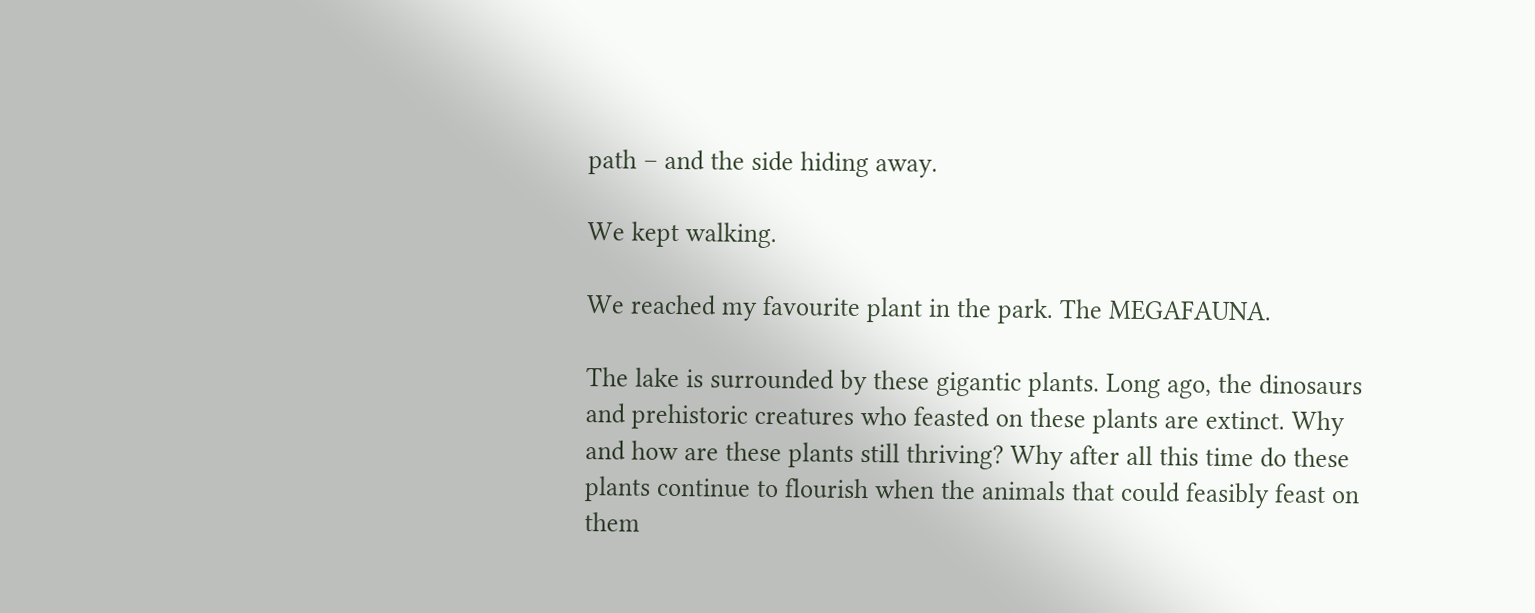path – and the side hiding away.

We kept walking.

We reached my favourite plant in the park. The MEGAFAUNA.

The lake is surrounded by these gigantic plants. Long ago, the dinosaurs and prehistoric creatures who feasted on these plants are extinct. Why and how are these plants still thriving? Why after all this time do these plants continue to flourish when the animals that could feasibly feast on them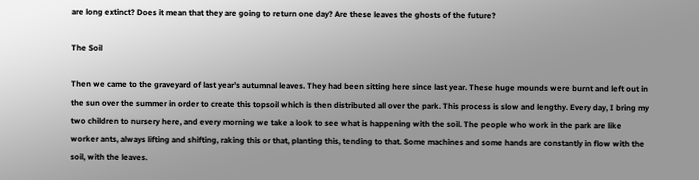are long extinct? Does it mean that they are going to return one day? Are these leaves the ghosts of the future?

The Soil

Then we came to the graveyard of last year’s autumnal leaves. They had been sitting here since last year. These huge mounds were burnt and left out in the sun over the summer in order to create this topsoil which is then distributed all over the park. This process is slow and lengthy. Every day, I bring my two children to nursery here, and every morning we take a look to see what is happening with the soil. The people who work in the park are like worker ants, always lifting and shifting, raking this or that, planting this, tending to that. Some machines and some hands are constantly in flow with the soil, with the leaves.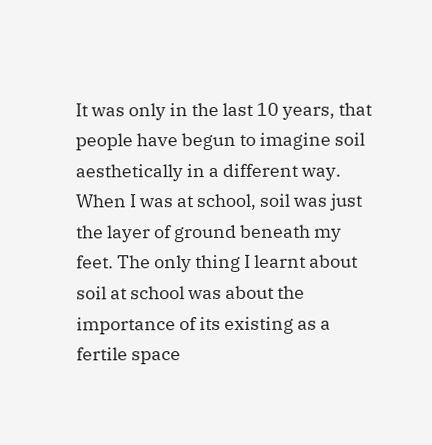It was only in the last 10 years, that people have begun to imagine soil aesthetically in a different way. When I was at school, soil was just the layer of ground beneath my feet. The only thing I learnt about soil at school was about the importance of its existing as a fertile space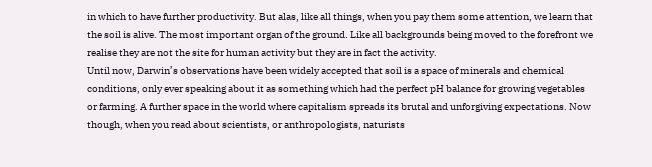in which to have further productivity. But alas, like all things, when you pay them some attention, we learn that the soil is alive. The most important organ of the ground. Like all backgrounds being moved to the forefront we realise they are not the site for human activity but they are in fact the activity.
Until now, Darwin’s observations have been widely accepted that soil is a space of minerals and chemical conditions, only ever speaking about it as something which had the perfect pH balance for growing vegetables or farming. A further space in the world where capitalism spreads its brutal and unforgiving expectations. Now though, when you read about scientists, or anthropologists, naturists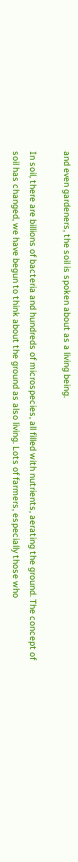and even gardeners, the soil is spoken about as a living being.

In soil, there are billions of bacteria and hundreds of microspecies, all filled with nutrients, aerating the ground. The concept of soil has changed, we have begun to think about the ground as also living. Lots of farmers, especially those who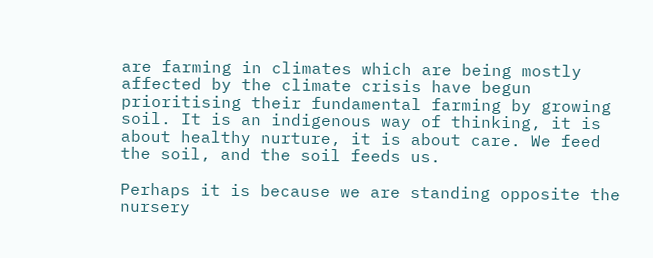are farming in climates which are being mostly affected by the climate crisis have begun prioritising their fundamental farming by growing soil. It is an indigenous way of thinking, it is about healthy nurture, it is about care. We feed the soil, and the soil feeds us.

Perhaps it is because we are standing opposite the nursery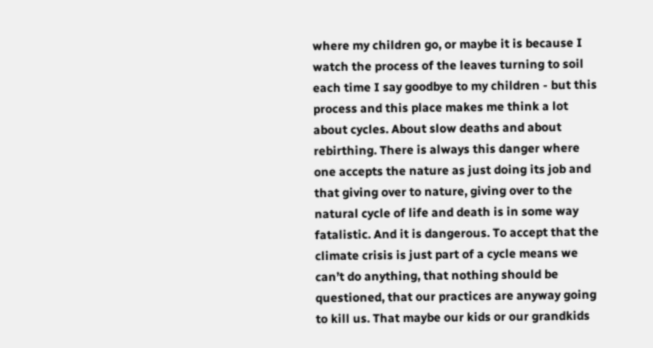where my children go, or maybe it is because I watch the process of the leaves turning to soil each time I say goodbye to my children - but this process and this place makes me think a lot about cycles. About slow deaths and about rebirthing. There is always this danger where one accepts the nature as just doing its job and that giving over to nature, giving over to the natural cycle of life and death is in some way fatalistic. And it is dangerous. To accept that the climate crisis is just part of a cycle means we can’t do anything, that nothing should be questioned, that our practices are anyway going to kill us. That maybe our kids or our grandkids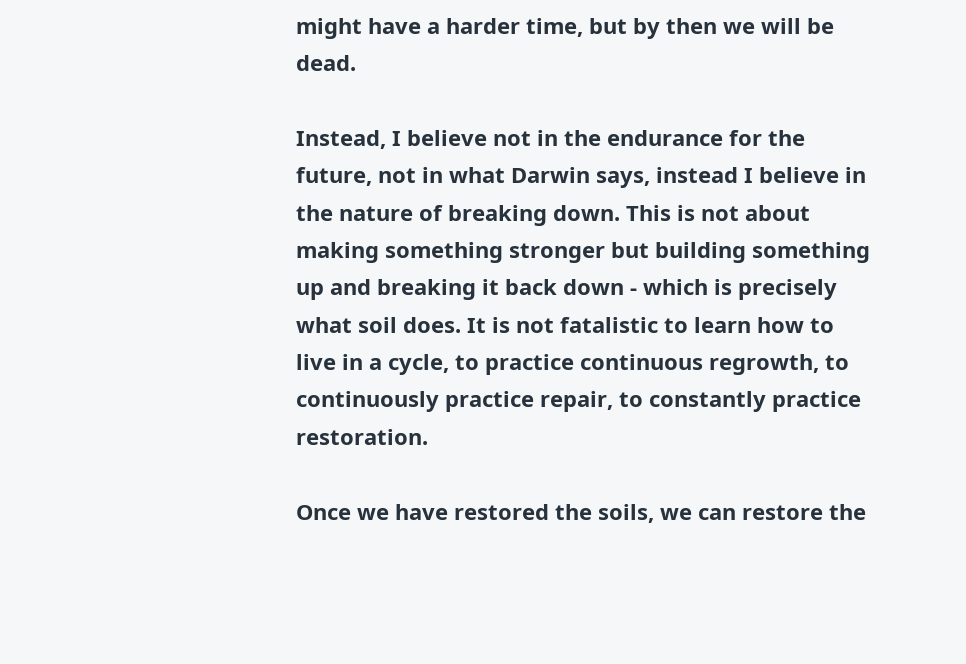might have a harder time, but by then we will be dead.

Instead, I believe not in the endurance for the future, not in what Darwin says, instead I believe in the nature of breaking down. This is not about making something stronger but building something up and breaking it back down - which is precisely what soil does. It is not fatalistic to learn how to live in a cycle, to practice continuous regrowth, to continuously practice repair, to constantly practice restoration.

Once we have restored the soils, we can restore the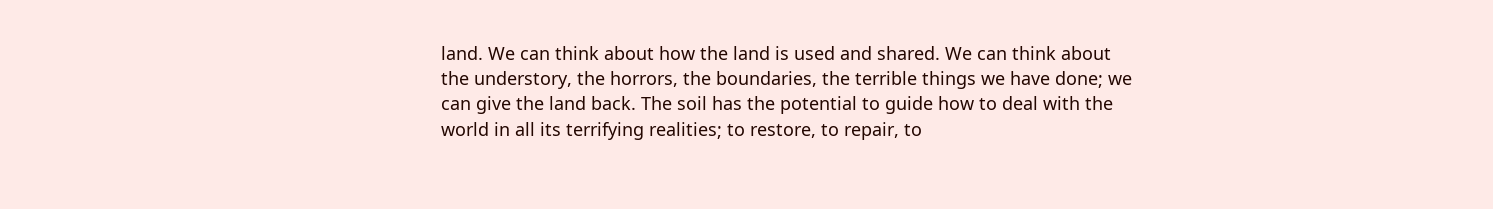land. We can think about how the land is used and shared. We can think about the understory, the horrors, the boundaries, the terrible things we have done; we can give the land back. The soil has the potential to guide how to deal with the world in all its terrifying realities; to restore, to repair, to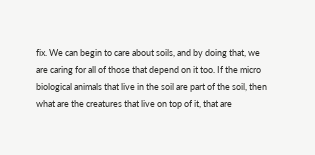fix. We can begin to care about soils, and by doing that, we are caring for all of those that depend on it too. If the micro biological animals that live in the soil are part of the soil, then what are the creatures that live on top of it, that are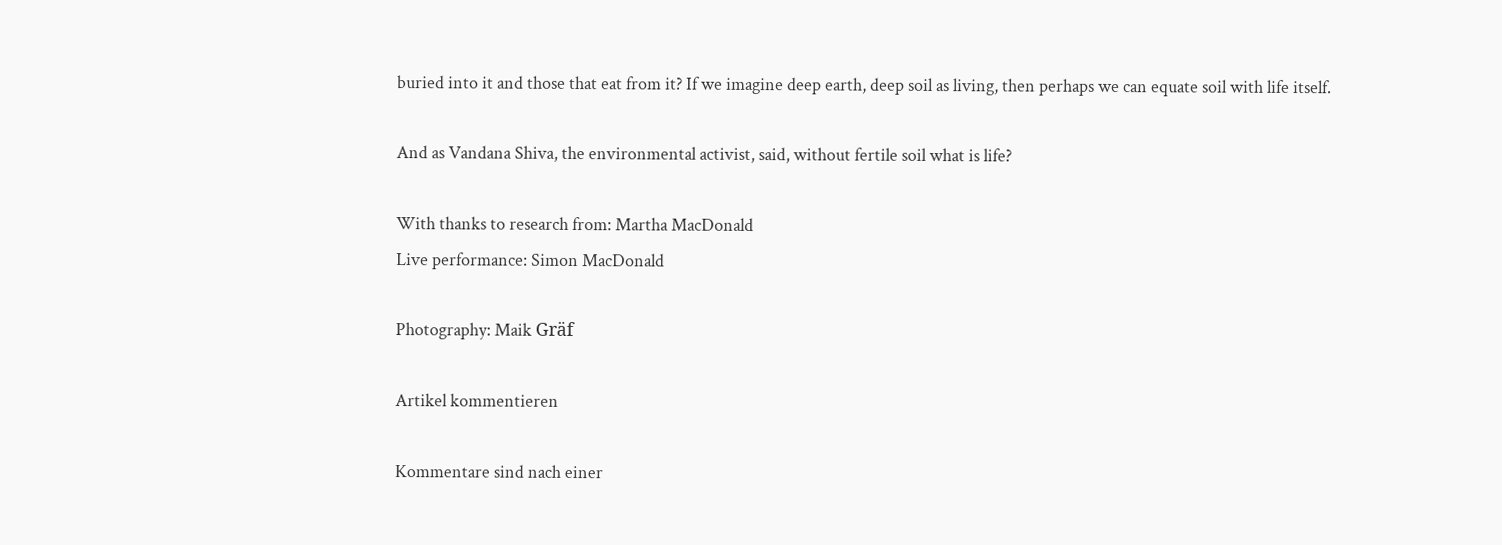buried into it and those that eat from it? If we imagine deep earth, deep soil as living, then perhaps we can equate soil with life itself.

And as Vandana Shiva, the environmental activist, said, without fertile soil what is life?

With thanks to research from: Martha MacDonald
Live performance: Simon MacDonald

Photography: Maik Gräf

Artikel kommentieren

Kommentare sind nach einer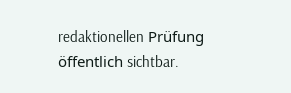redaktionellen Prüfung öffentlich sichtbar.